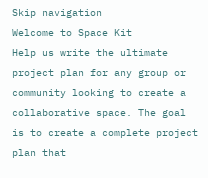Skip navigation
Welcome to Space Kit
Help us write the ultimate project plan for any group or community looking to create a collaborative space. The goal is to create a complete project plan that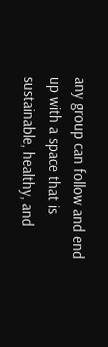any group can follow and end up with a space that is sustainable, healthy, and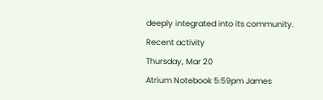deeply integrated into its community.
Recent activity
Thursday, Mar 20
Atrium Notebook 5:59pm James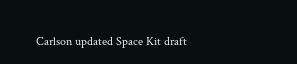Carlson updated Space Kit draft